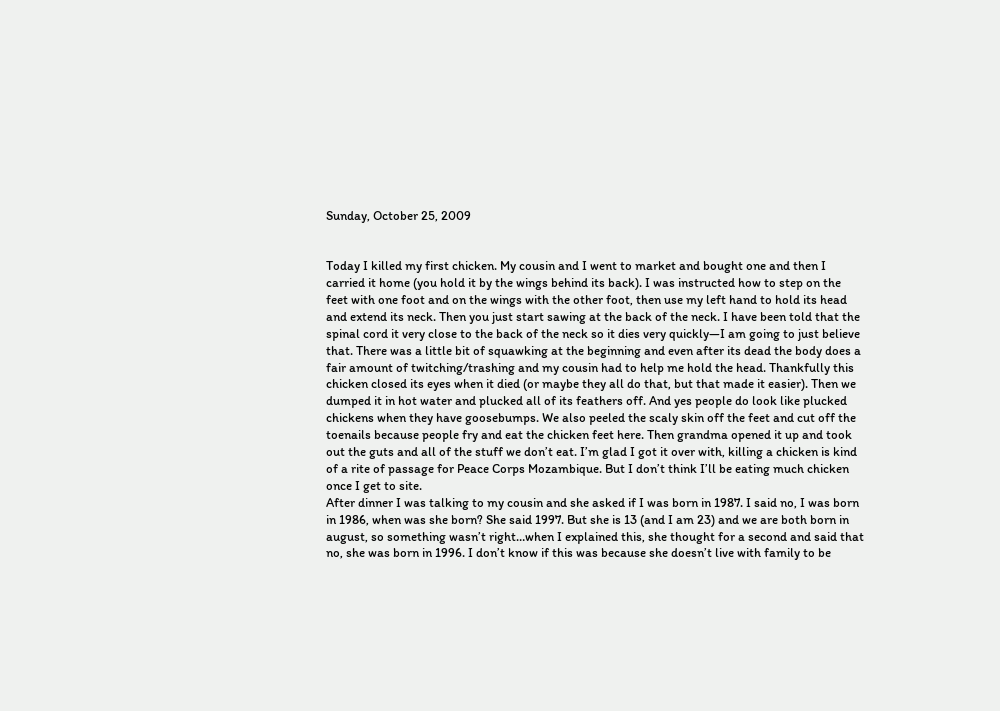Sunday, October 25, 2009


Today I killed my first chicken. My cousin and I went to market and bought one and then I carried it home (you hold it by the wings behind its back). I was instructed how to step on the feet with one foot and on the wings with the other foot, then use my left hand to hold its head and extend its neck. Then you just start sawing at the back of the neck. I have been told that the spinal cord it very close to the back of the neck so it dies very quickly—I am going to just believe that. There was a little bit of squawking at the beginning and even after its dead the body does a fair amount of twitching/trashing and my cousin had to help me hold the head. Thankfully this chicken closed its eyes when it died (or maybe they all do that, but that made it easier). Then we dumped it in hot water and plucked all of its feathers off. And yes people do look like plucked chickens when they have goosebumps. We also peeled the scaly skin off the feet and cut off the toenails because people fry and eat the chicken feet here. Then grandma opened it up and took out the guts and all of the stuff we don’t eat. I’m glad I got it over with, killing a chicken is kind of a rite of passage for Peace Corps Mozambique. But I don’t think I’ll be eating much chicken once I get to site.
After dinner I was talking to my cousin and she asked if I was born in 1987. I said no, I was born in 1986, when was she born? She said 1997. But she is 13 (and I am 23) and we are both born in august, so something wasn’t right…when I explained this, she thought for a second and said that no, she was born in 1996. I don’t know if this was because she doesn’t live with family to be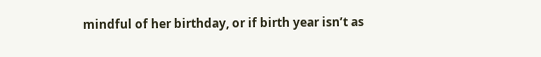mindful of her birthday, or if birth year isn’t as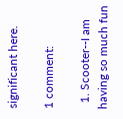significant here.

1 comment:

  1. Scooter--I am having so much fun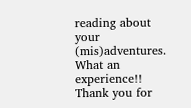reading about your (mis)adventures. What an experience!! Thank you for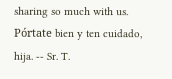sharing so much with us. Pórtate bien y ten cuidado, hija. -- Sr. T.